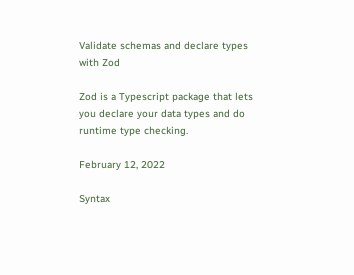Validate schemas and declare types with Zod

Zod is a Typescript package that lets you declare your data types and do runtime type checking.

February 12, 2022

Syntax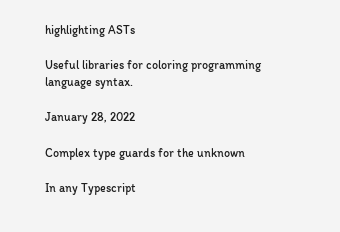highlighting ASTs

Useful libraries for coloring programming language syntax.

January 28, 2022

Complex type guards for the unknown

In any Typescript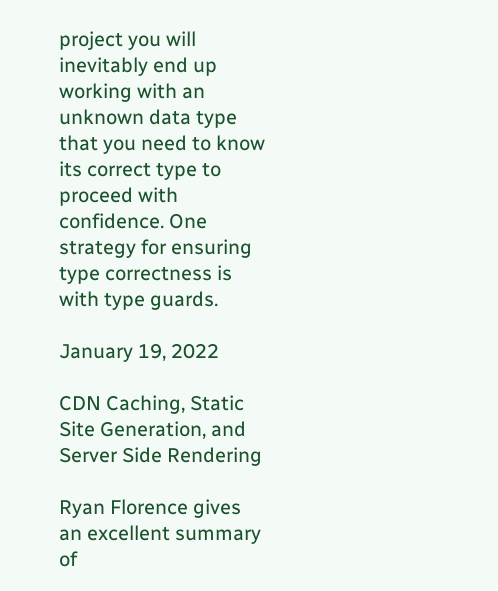project you will inevitably end up working with an unknown data type that you need to know its correct type to proceed with confidence. One strategy for ensuring type correctness is with type guards.

January 19, 2022

CDN Caching, Static Site Generation, and Server Side Rendering

Ryan Florence gives an excellent summary of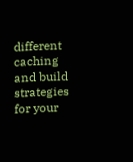different caching and build strategies for your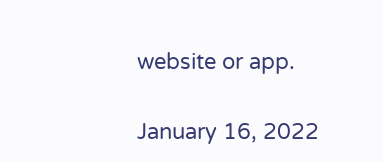website or app.

January 16, 2022